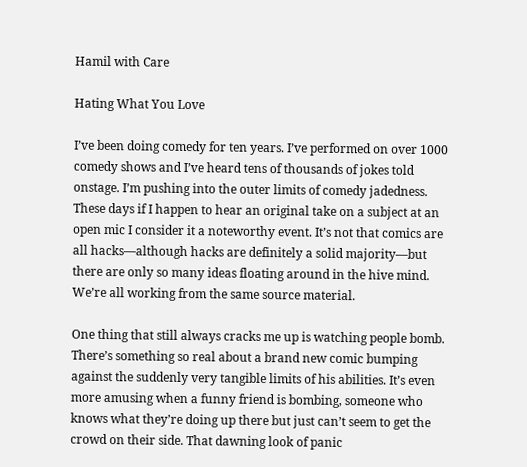Hamil with Care

Hating What You Love

I’ve been doing comedy for ten years. I’ve performed on over 1000 comedy shows and I’ve heard tens of thousands of jokes told onstage. I’m pushing into the outer limits of comedy jadedness. These days if I happen to hear an original take on a subject at an open mic I consider it a noteworthy event. It’s not that comics are all hacks—although hacks are definitely a solid majority—but there are only so many ideas floating around in the hive mind. We’re all working from the same source material.

One thing that still always cracks me up is watching people bomb. There’s something so real about a brand new comic bumping against the suddenly very tangible limits of his abilities. It’s even more amusing when a funny friend is bombing, someone who knows what they’re doing up there but just can’t seem to get the crowd on their side. That dawning look of panic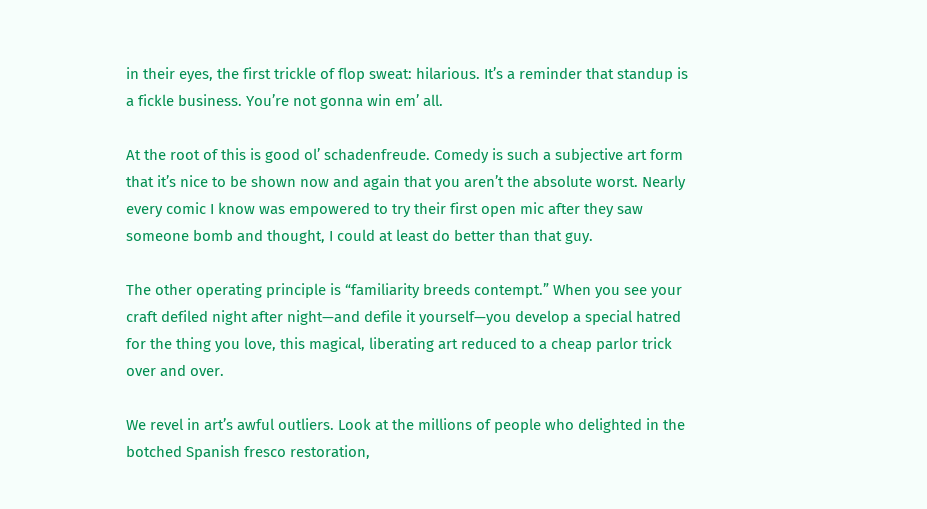in their eyes, the first trickle of flop sweat: hilarious. It’s a reminder that standup is a fickle business. You’re not gonna win em’ all.

At the root of this is good ol’ schadenfreude. Comedy is such a subjective art form that it’s nice to be shown now and again that you aren’t the absolute worst. Nearly every comic I know was empowered to try their first open mic after they saw someone bomb and thought, I could at least do better than that guy.

The other operating principle is “familiarity breeds contempt.” When you see your craft defiled night after night—and defile it yourself—you develop a special hatred for the thing you love, this magical, liberating art reduced to a cheap parlor trick over and over.

We revel in art’s awful outliers. Look at the millions of people who delighted in the botched Spanish fresco restoration,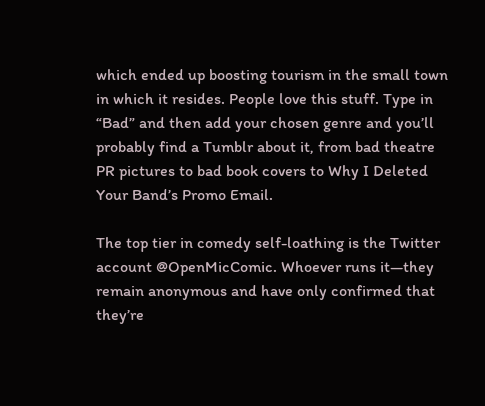which ended up boosting tourism in the small town in which it resides. People love this stuff. Type in “Bad” and then add your chosen genre and you’ll probably find a Tumblr about it, from bad theatre PR pictures to bad book covers to Why I Deleted Your Band’s Promo Email.

The top tier in comedy self-loathing is the Twitter account @OpenMicComic. Whoever runs it—they remain anonymous and have only confirmed that they’re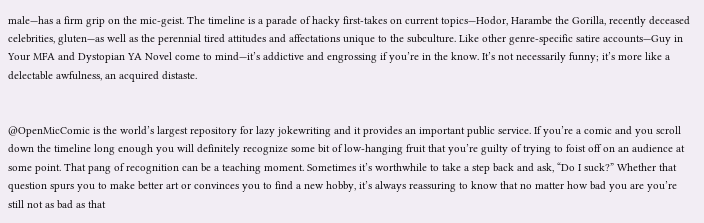male—has a firm grip on the mic-geist. The timeline is a parade of hacky first-takes on current topics—Hodor, Harambe the Gorilla, recently deceased celebrities, gluten—as well as the perennial tired attitudes and affectations unique to the subculture. Like other genre-specific satire accounts—Guy in Your MFA and Dystopian YA Novel come to mind—it’s addictive and engrossing if you’re in the know. It’s not necessarily funny; it’s more like a delectable awfulness, an acquired distaste.


@OpenMicComic is the world’s largest repository for lazy jokewriting and it provides an important public service. If you’re a comic and you scroll down the timeline long enough you will definitely recognize some bit of low-hanging fruit that you’re guilty of trying to foist off on an audience at some point. That pang of recognition can be a teaching moment. Sometimes it’s worthwhile to take a step back and ask, “Do I suck?” Whether that question spurs you to make better art or convinces you to find a new hobby, it’s always reassuring to know that no matter how bad you are you’re still not as bad as that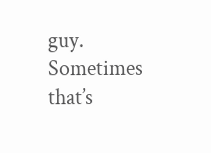guy. Sometimes that’s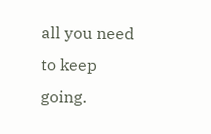all you need to keep going.